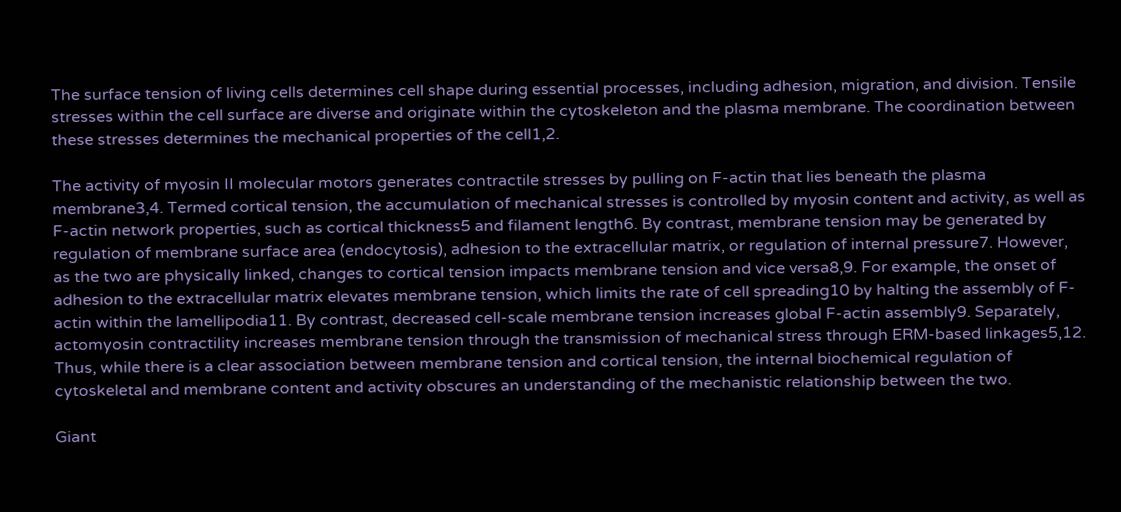The surface tension of living cells determines cell shape during essential processes, including adhesion, migration, and division. Tensile stresses within the cell surface are diverse and originate within the cytoskeleton and the plasma membrane. The coordination between these stresses determines the mechanical properties of the cell1,2.

The activity of myosin II molecular motors generates contractile stresses by pulling on F-actin that lies beneath the plasma membrane3,4. Termed cortical tension, the accumulation of mechanical stresses is controlled by myosin content and activity, as well as F-actin network properties, such as cortical thickness5 and filament length6. By contrast, membrane tension may be generated by regulation of membrane surface area (endocytosis), adhesion to the extracellular matrix, or regulation of internal pressure7. However, as the two are physically linked, changes to cortical tension impacts membrane tension and vice versa8,9. For example, the onset of adhesion to the extracellular matrix elevates membrane tension, which limits the rate of cell spreading10 by halting the assembly of F-actin within the lamellipodia11. By contrast, decreased cell-scale membrane tension increases global F-actin assembly9. Separately, actomyosin contractility increases membrane tension through the transmission of mechanical stress through ERM-based linkages5,12. Thus, while there is a clear association between membrane tension and cortical tension, the internal biochemical regulation of cytoskeletal and membrane content and activity obscures an understanding of the mechanistic relationship between the two.

Giant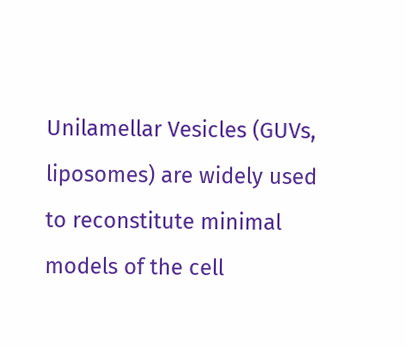Unilamellar Vesicles (GUVs, liposomes) are widely used to reconstitute minimal models of the cell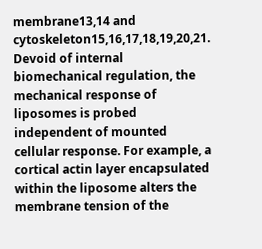membrane13,14 and cytoskeleton15,16,17,18,19,20,21. Devoid of internal biomechanical regulation, the mechanical response of liposomes is probed independent of mounted cellular response. For example, a cortical actin layer encapsulated within the liposome alters the membrane tension of the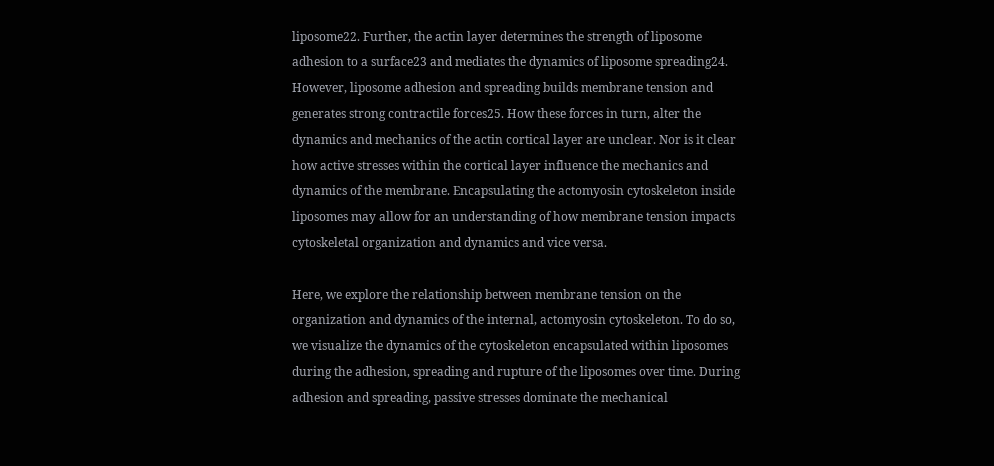liposome22. Further, the actin layer determines the strength of liposome adhesion to a surface23 and mediates the dynamics of liposome spreading24. However, liposome adhesion and spreading builds membrane tension and generates strong contractile forces25. How these forces in turn, alter the dynamics and mechanics of the actin cortical layer are unclear. Nor is it clear how active stresses within the cortical layer influence the mechanics and dynamics of the membrane. Encapsulating the actomyosin cytoskeleton inside liposomes may allow for an understanding of how membrane tension impacts cytoskeletal organization and dynamics and vice versa.

Here, we explore the relationship between membrane tension on the organization and dynamics of the internal, actomyosin cytoskeleton. To do so, we visualize the dynamics of the cytoskeleton encapsulated within liposomes during the adhesion, spreading and rupture of the liposomes over time. During adhesion and spreading, passive stresses dominate the mechanical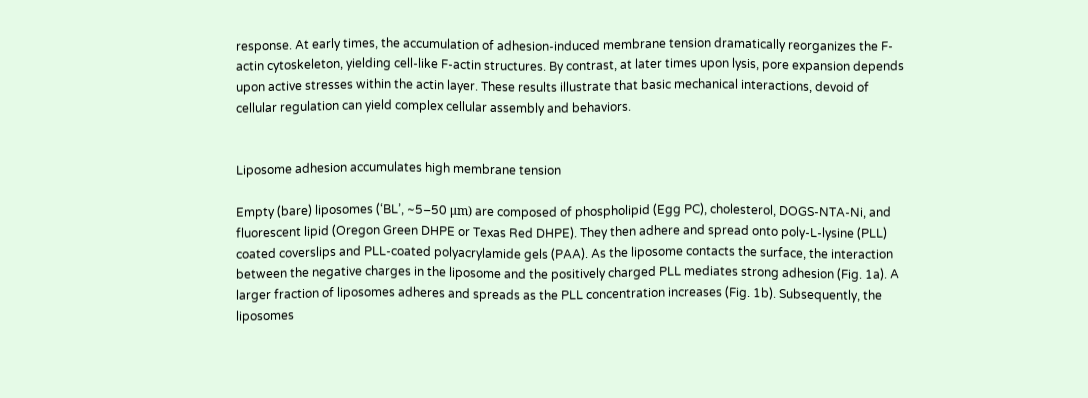response. At early times, the accumulation of adhesion-induced membrane tension dramatically reorganizes the F-actin cytoskeleton, yielding cell-like F-actin structures. By contrast, at later times upon lysis, pore expansion depends upon active stresses within the actin layer. These results illustrate that basic mechanical interactions, devoid of cellular regulation can yield complex cellular assembly and behaviors.


Liposome adhesion accumulates high membrane tension

Empty (bare) liposomes (‘BL’, ~5–50 μm) are composed of phospholipid (Egg PC), cholesterol, DOGS-NTA-Ni, and fluorescent lipid (Oregon Green DHPE or Texas Red DHPE). They then adhere and spread onto poly-L-lysine (PLL) coated coverslips and PLL-coated polyacrylamide gels (PAA). As the liposome contacts the surface, the interaction between the negative charges in the liposome and the positively charged PLL mediates strong adhesion (Fig. 1a). A larger fraction of liposomes adheres and spreads as the PLL concentration increases (Fig. 1b). Subsequently, the liposomes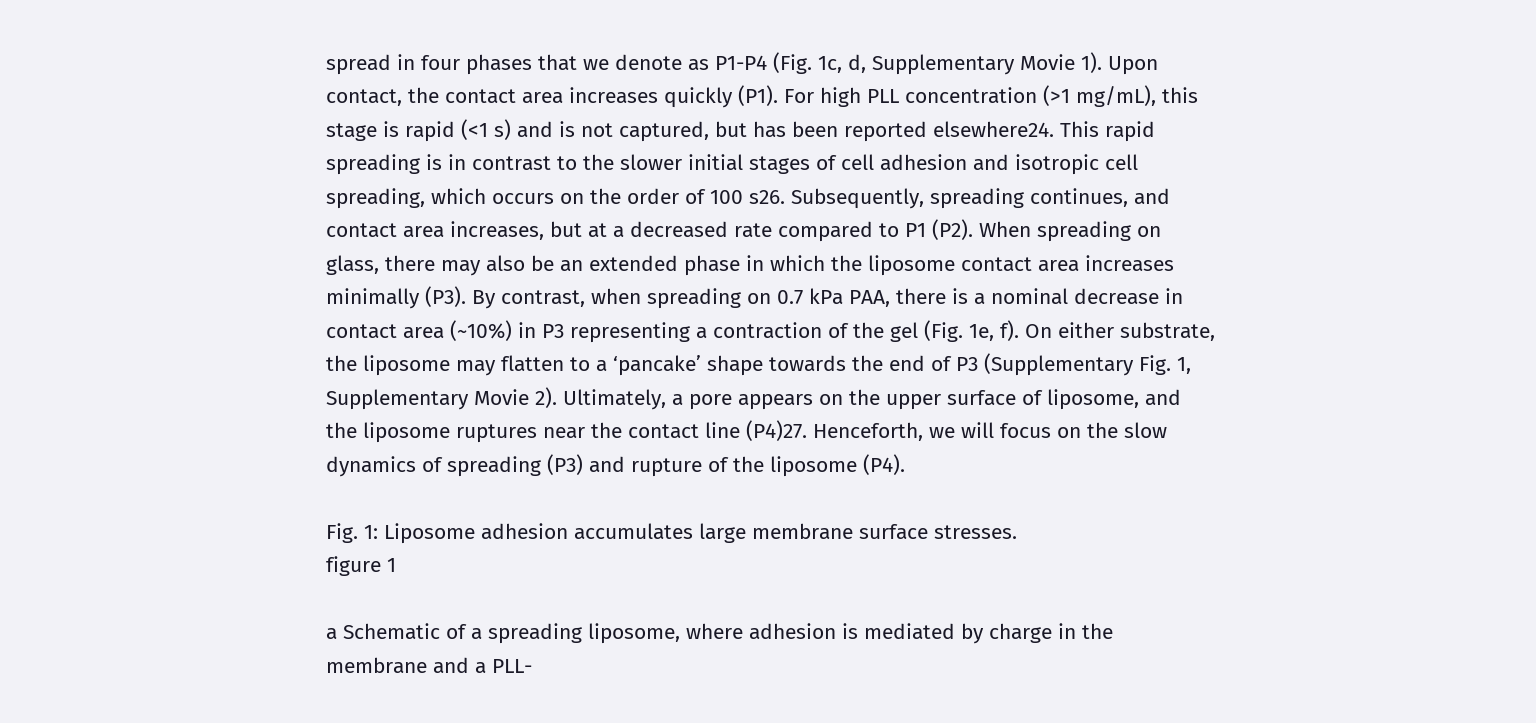spread in four phases that we denote as P1-P4 (Fig. 1c, d, Supplementary Movie 1). Upon contact, the contact area increases quickly (P1). For high PLL concentration (>1 mg/mL), this stage is rapid (<1 s) and is not captured, but has been reported elsewhere24. This rapid spreading is in contrast to the slower initial stages of cell adhesion and isotropic cell spreading, which occurs on the order of 100 s26. Subsequently, spreading continues, and contact area increases, but at a decreased rate compared to P1 (P2). When spreading on glass, there may also be an extended phase in which the liposome contact area increases minimally (P3). By contrast, when spreading on 0.7 kPa PAA, there is a nominal decrease in contact area (~10%) in P3 representing a contraction of the gel (Fig. 1e, f). On either substrate, the liposome may flatten to a ‘pancake’ shape towards the end of P3 (Supplementary Fig. 1, Supplementary Movie 2). Ultimately, a pore appears on the upper surface of liposome, and the liposome ruptures near the contact line (P4)27. Henceforth, we will focus on the slow dynamics of spreading (P3) and rupture of the liposome (P4).

Fig. 1: Liposome adhesion accumulates large membrane surface stresses.
figure 1

a Schematic of a spreading liposome, where adhesion is mediated by charge in the membrane and a PLL-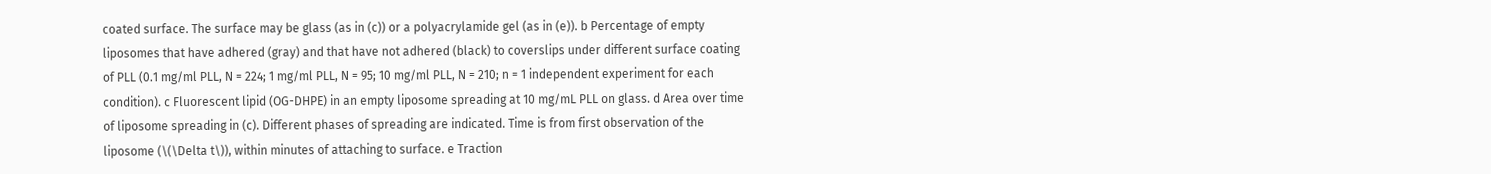coated surface. The surface may be glass (as in (c)) or a polyacrylamide gel (as in (e)). b Percentage of empty liposomes that have adhered (gray) and that have not adhered (black) to coverslips under different surface coating of PLL (0.1 mg/ml PLL, N = 224; 1 mg/ml PLL, N = 95; 10 mg/ml PLL, N = 210; n = 1 independent experiment for each condition). c Fluorescent lipid (OG-DHPE) in an empty liposome spreading at 10 mg/mL PLL on glass. d Area over time of liposome spreading in (c). Different phases of spreading are indicated. Time is from first observation of the liposome (\(\Delta t\)), within minutes of attaching to surface. e Traction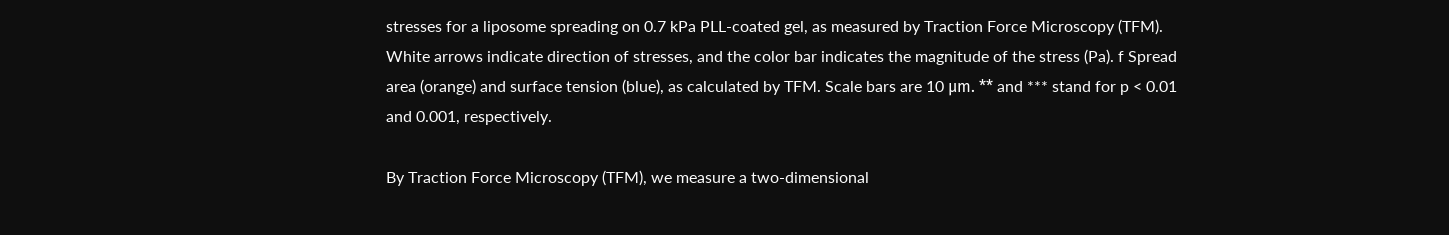stresses for a liposome spreading on 0.7 kPa PLL-coated gel, as measured by Traction Force Microscopy (TFM). White arrows indicate direction of stresses, and the color bar indicates the magnitude of the stress (Pa). f Spread area (orange) and surface tension (blue), as calculated by TFM. Scale bars are 10 μm. ** and *** stand for p < 0.01 and 0.001, respectively.

By Traction Force Microscopy (TFM), we measure a two-dimensional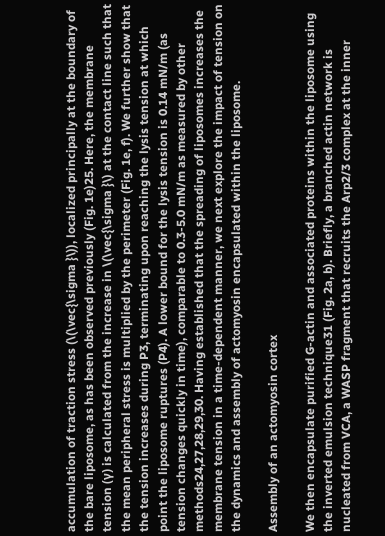accumulation of traction stress (\(\vec{\sigma }\)), localized principally at the boundary of the bare liposome, as has been observed previously (Fig. 1e)25. Here, the membrane tension (γ) is calculated from the increase in \(\vec{\sigma }\) at the contact line such that the mean peripheral stress is multiplied by the perimeter (Fig. 1e, f). We further show that the tension increases during P3, terminating upon reaching the lysis tension at which point the liposome ruptures (P4). A lower bound for the lysis tension is 0.14 mN/m (as tension changes quickly in time), comparable to 0.3-5.0 mN/m as measured by other methods24,27,28,29,30. Having established that the spreading of liposomes increases the membrane tension in a time-dependent manner, we next explore the impact of tension on the dynamics and assembly of actomyosin encapsulated within the liposome.

Assembly of an actomyosin cortex

We then encapsulate purified G-actin and associated proteins within the liposome using the inverted emulsion technique31 (Fig. 2a, b). Briefly, a branched actin network is nucleated from VCA, a WASP fragment that recruits the Arp2/3 complex at the inner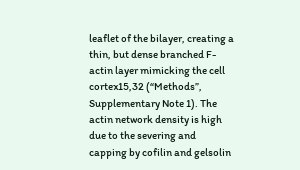leaflet of the bilayer, creating a thin, but dense branched F-actin layer mimicking the cell cortex15,32 (“Methods”, Supplementary Note 1). The actin network density is high due to the severing and capping by cofilin and gelsolin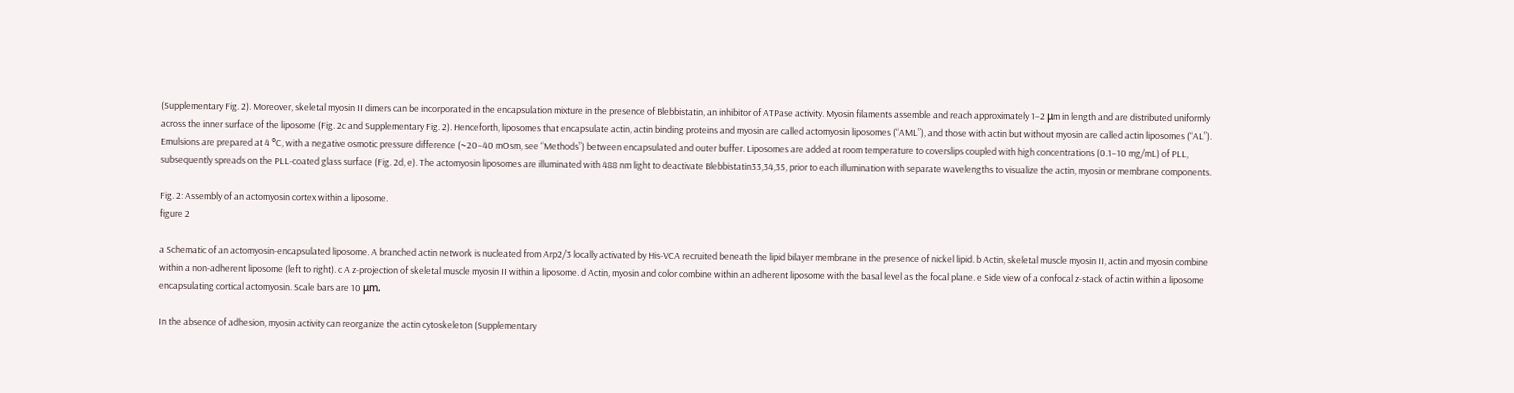(Supplementary Fig. 2). Moreover, skeletal myosin II dimers can be incorporated in the encapsulation mixture in the presence of Blebbistatin, an inhibitor of ATPase activity. Myosin filaments assemble and reach approximately 1–2 μm in length and are distributed uniformly across the inner surface of the liposome (Fig. 2c and Supplementary Fig. 2). Henceforth, liposomes that encapsulate actin, actin binding proteins and myosin are called actomyosin liposomes (“AML”), and those with actin but without myosin are called actin liposomes (“AL”). Emulsions are prepared at 4 °C, with a negative osmotic pressure difference (~20–40 mOsm, see “Methods”) between encapsulated and outer buffer. Liposomes are added at room temperature to coverslips coupled with high concentrations (0.1–10 mg/mL) of PLL, subsequently spreads on the PLL-coated glass surface (Fig. 2d, e). The actomyosin liposomes are illuminated with 488 nm light to deactivate Blebbistatin33,34,35, prior to each illumination with separate wavelengths to visualize the actin, myosin or membrane components.

Fig. 2: Assembly of an actomyosin cortex within a liposome.
figure 2

a Schematic of an actomyosin-encapsulated liposome. A branched actin network is nucleated from Arp2/3 locally activated by His-VCA recruited beneath the lipid bilayer membrane in the presence of nickel lipid. b Actin, skeletal muscle myosin II, actin and myosin combine within a non-adherent liposome (left to right). c A z-projection of skeletal muscle myosin II within a liposome. d Actin, myosin and color combine within an adherent liposome with the basal level as the focal plane. e Side view of a confocal z-stack of actin within a liposome encapsulating cortical actomyosin. Scale bars are 10 μm.

In the absence of adhesion, myosin activity can reorganize the actin cytoskeleton (Supplementary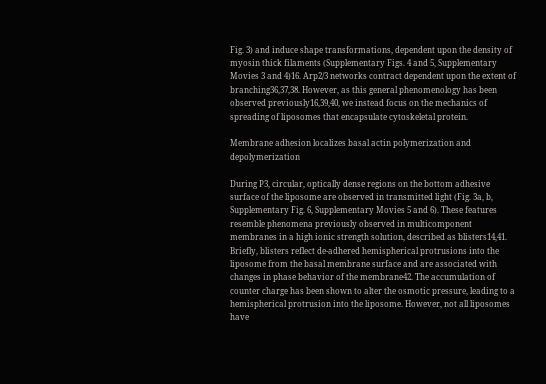Fig. 3) and induce shape transformations, dependent upon the density of myosin thick filaments (Supplementary Figs. 4 and 5, Supplementary Movies 3 and 4)16. Arp2/3 networks contract dependent upon the extent of branching36,37,38. However, as this general phenomenology has been observed previously16,39,40, we instead focus on the mechanics of spreading of liposomes that encapsulate cytoskeletal protein.

Membrane adhesion localizes basal actin polymerization and depolymerization

During P3, circular, optically dense regions on the bottom adhesive surface of the liposome are observed in transmitted light (Fig. 3a, b, Supplementary Fig. 6, Supplementary Movies 5 and 6). These features resemble phenomena previously observed in multicomponent membranes in a high ionic strength solution, described as blisters14,41. Briefly, blisters reflect de-adhered hemispherical protrusions into the liposome from the basal membrane surface and are associated with changes in phase behavior of the membrane42. The accumulation of counter charge has been shown to alter the osmotic pressure, leading to a hemispherical protrusion into the liposome. However, not all liposomes have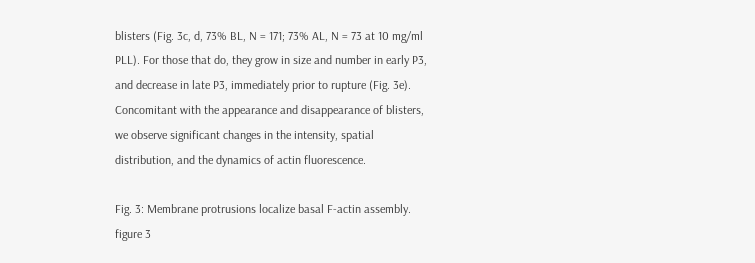blisters (Fig. 3c, d, 73% BL, N = 171; 73% AL, N = 73 at 10 mg/ml PLL). For those that do, they grow in size and number in early P3, and decrease in late P3, immediately prior to rupture (Fig. 3e). Concomitant with the appearance and disappearance of blisters, we observe significant changes in the intensity, spatial distribution, and the dynamics of actin fluorescence.

Fig. 3: Membrane protrusions localize basal F-actin assembly.
figure 3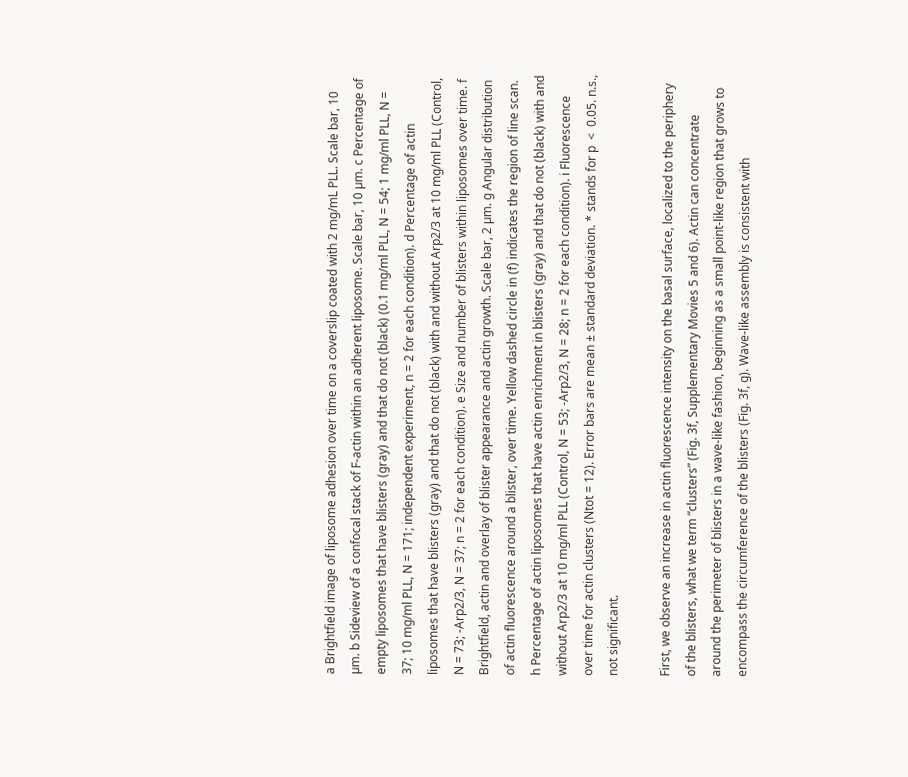a Brightfield image of liposome adhesion over time on a coverslip coated with 2 mg/mL PLL. Scale bar, 10 µm. b Sideview of a confocal stack of F-actin within an adherent liposome. Scale bar, 10 µm. c Percentage of empty liposomes that have blisters (gray) and that do not (black) (0.1 mg/ml PLL, N = 54; 1 mg/ml PLL, N = 37; 10 mg/ml PLL, N = 171; independent experiment, n = 2 for each condition). d Percentage of actin liposomes that have blisters (gray) and that do not (black) with and without Arp2/3 at 10 mg/ml PLL (Control, N = 73; -Arp2/3, N = 37; n = 2 for each condition). e Size and number of blisters within liposomes over time. f Brightfield, actin and overlay of blister appearance and actin growth. Scale bar, 2 µm. g Angular distribution of actin fluorescence around a blister, over time. Yellow dashed circle in (f) indicates the region of line scan. h Percentage of actin liposomes that have actin enrichment in blisters (gray) and that do not (black) with and without Arp2/3 at 10 mg/ml PLL (Control, N = 53; -Arp2/3, N = 28; n = 2 for each condition). i Fluorescence over time for actin clusters (Ntot = 12). Error bars are mean ± standard deviation. * stands for p  <  0.05. n.s., not significant.

First, we observe an increase in actin fluorescence intensity on the basal surface, localized to the periphery of the blisters, what we term “clusters” (Fig. 3f, Supplementary Movies 5 and 6). Actin can concentrate around the perimeter of blisters in a wave-like fashion, beginning as a small point-like region that grows to encompass the circumference of the blisters (Fig. 3f, g). Wave-like assembly is consistent with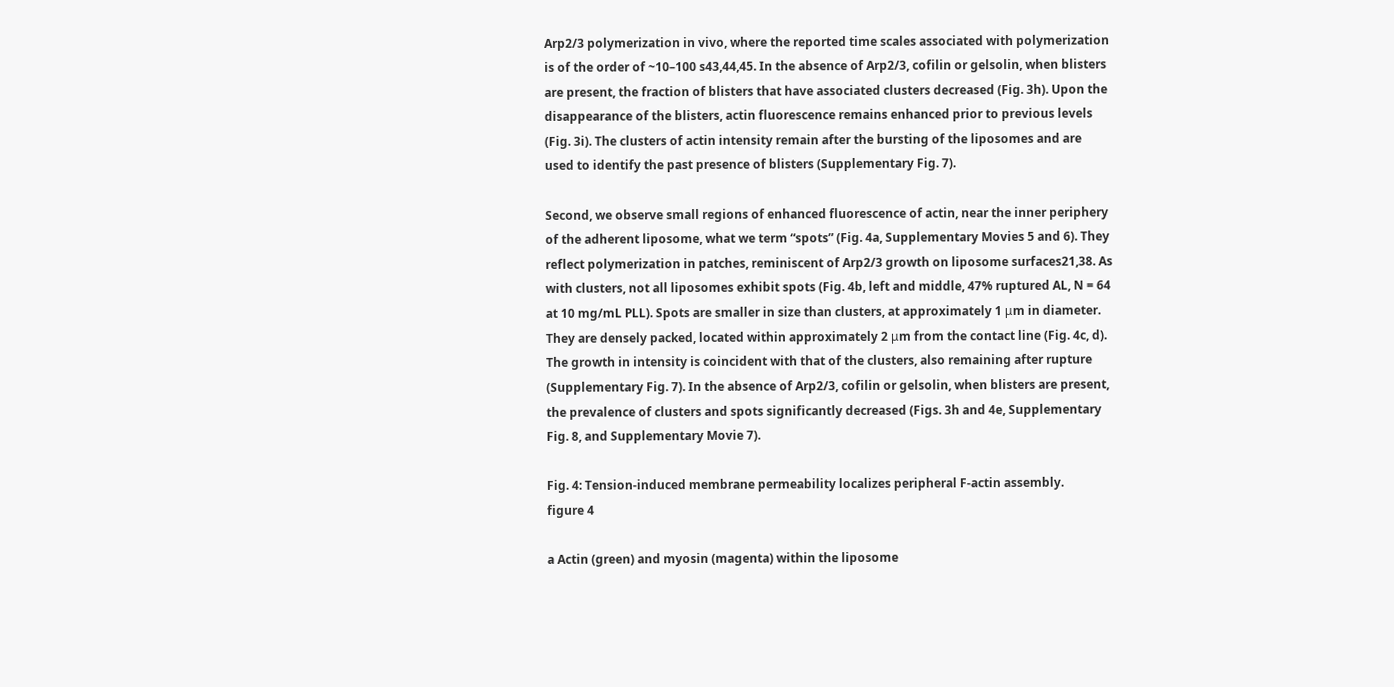Arp2/3 polymerization in vivo, where the reported time scales associated with polymerization is of the order of ~10–100 s43,44,45. In the absence of Arp2/3, cofilin or gelsolin, when blisters are present, the fraction of blisters that have associated clusters decreased (Fig. 3h). Upon the disappearance of the blisters, actin fluorescence remains enhanced prior to previous levels (Fig. 3i). The clusters of actin intensity remain after the bursting of the liposomes and are used to identify the past presence of blisters (Supplementary Fig. 7).

Second, we observe small regions of enhanced fluorescence of actin, near the inner periphery of the adherent liposome, what we term “spots” (Fig. 4a, Supplementary Movies 5 and 6). They reflect polymerization in patches, reminiscent of Arp2/3 growth on liposome surfaces21,38. As with clusters, not all liposomes exhibit spots (Fig. 4b, left and middle, 47% ruptured AL, N = 64 at 10 mg/mL PLL). Spots are smaller in size than clusters, at approximately 1 μm in diameter. They are densely packed, located within approximately 2 μm from the contact line (Fig. 4c, d). The growth in intensity is coincident with that of the clusters, also remaining after rupture (Supplementary Fig. 7). In the absence of Arp2/3, cofilin or gelsolin, when blisters are present, the prevalence of clusters and spots significantly decreased (Figs. 3h and 4e, Supplementary Fig. 8, and Supplementary Movie 7).

Fig. 4: Tension-induced membrane permeability localizes peripheral F-actin assembly.
figure 4

a Actin (green) and myosin (magenta) within the liposome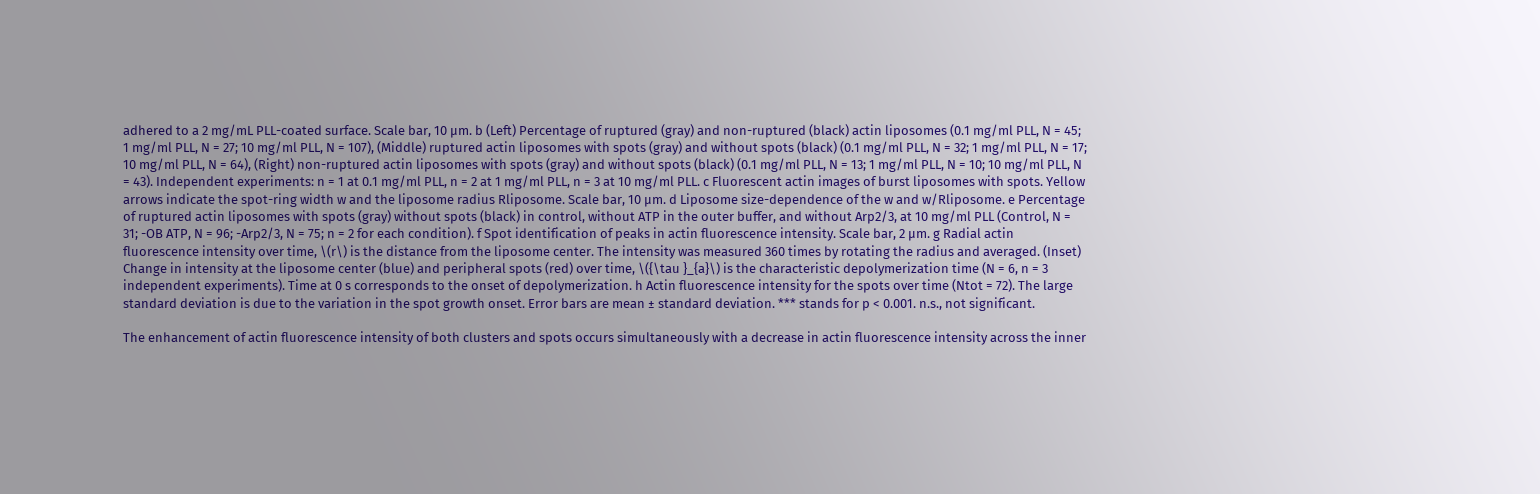adhered to a 2 mg/mL PLL-coated surface. Scale bar, 10 µm. b (Left) Percentage of ruptured (gray) and non-ruptured (black) actin liposomes (0.1 mg/ml PLL, N = 45; 1 mg/ml PLL, N = 27; 10 mg/ml PLL, N = 107), (Middle) ruptured actin liposomes with spots (gray) and without spots (black) (0.1 mg/ml PLL, N = 32; 1 mg/ml PLL, N = 17; 10 mg/ml PLL, N = 64), (Right) non-ruptured actin liposomes with spots (gray) and without spots (black) (0.1 mg/ml PLL, N = 13; 1 mg/ml PLL, N = 10; 10 mg/ml PLL, N = 43). Independent experiments: n = 1 at 0.1 mg/ml PLL, n = 2 at 1 mg/ml PLL, n = 3 at 10 mg/ml PLL. c Fluorescent actin images of burst liposomes with spots. Yellow arrows indicate the spot-ring width w and the liposome radius Rliposome. Scale bar, 10 µm. d Liposome size-dependence of the w and w/Rliposome. e Percentage of ruptured actin liposomes with spots (gray) without spots (black) in control, without ATP in the outer buffer, and without Arp2/3, at 10 mg/ml PLL (Control, N = 31; -OB ATP, N = 96; -Arp2/3, N = 75; n = 2 for each condition). f Spot identification of peaks in actin fluorescence intensity. Scale bar, 2 µm. g Radial actin fluorescence intensity over time, \(r\) is the distance from the liposome center. The intensity was measured 360 times by rotating the radius and averaged. (Inset) Change in intensity at the liposome center (blue) and peripheral spots (red) over time, \({\tau }_{a}\) is the characteristic depolymerization time (N = 6, n = 3 independent experiments). Time at 0 s corresponds to the onset of depolymerization. h Actin fluorescence intensity for the spots over time (Ntot = 72). The large standard deviation is due to the variation in the spot growth onset. Error bars are mean ± standard deviation. *** stands for p < 0.001. n.s., not significant.

The enhancement of actin fluorescence intensity of both clusters and spots occurs simultaneously with a decrease in actin fluorescence intensity across the inner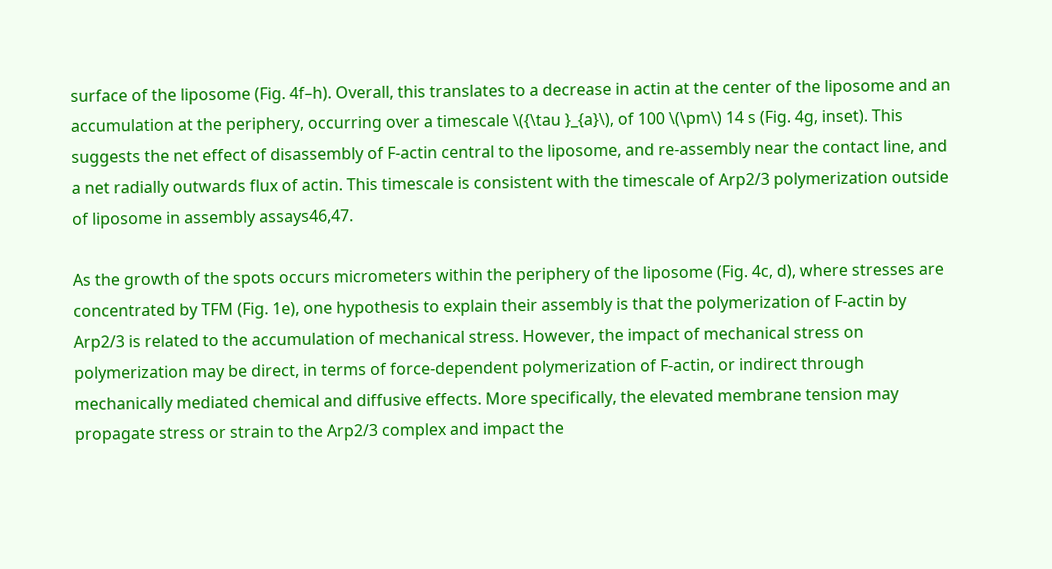surface of the liposome (Fig. 4f–h). Overall, this translates to a decrease in actin at the center of the liposome and an accumulation at the periphery, occurring over a timescale \({\tau }_{a}\), of 100 \(\pm\) 14 s (Fig. 4g, inset). This suggests the net effect of disassembly of F-actin central to the liposome, and re-assembly near the contact line, and a net radially outwards flux of actin. This timescale is consistent with the timescale of Arp2/3 polymerization outside of liposome in assembly assays46,47.

As the growth of the spots occurs micrometers within the periphery of the liposome (Fig. 4c, d), where stresses are concentrated by TFM (Fig. 1e), one hypothesis to explain their assembly is that the polymerization of F-actin by Arp2/3 is related to the accumulation of mechanical stress. However, the impact of mechanical stress on polymerization may be direct, in terms of force-dependent polymerization of F-actin, or indirect through mechanically mediated chemical and diffusive effects. More specifically, the elevated membrane tension may propagate stress or strain to the Arp2/3 complex and impact the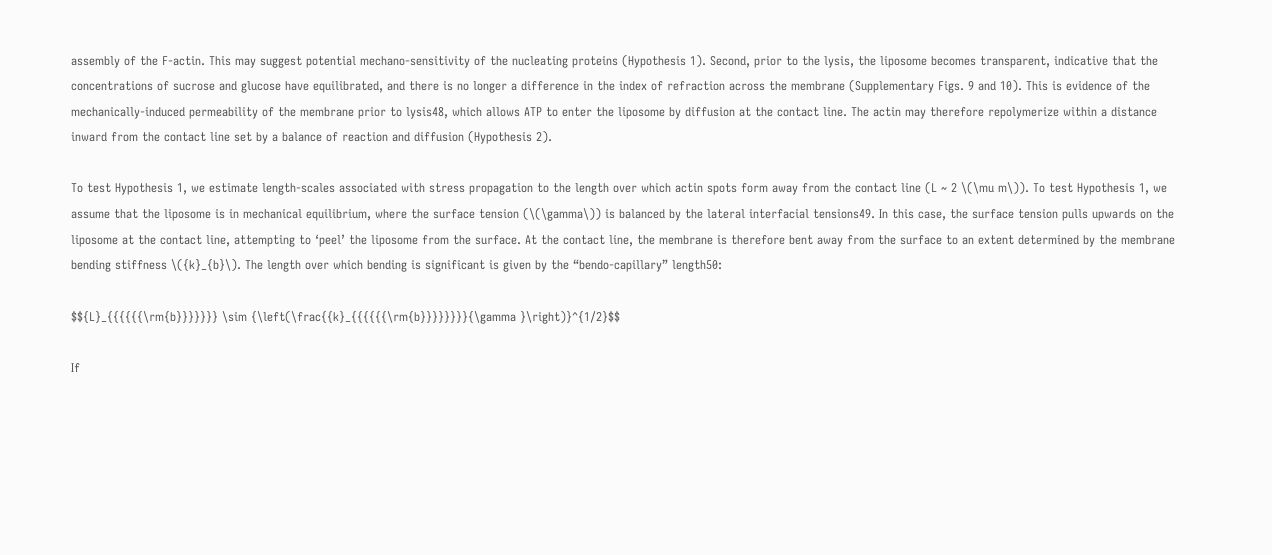assembly of the F-actin. This may suggest potential mechano-sensitivity of the nucleating proteins (Hypothesis 1). Second, prior to the lysis, the liposome becomes transparent, indicative that the concentrations of sucrose and glucose have equilibrated, and there is no longer a difference in the index of refraction across the membrane (Supplementary Figs. 9 and 10). This is evidence of the mechanically-induced permeability of the membrane prior to lysis48, which allows ATP to enter the liposome by diffusion at the contact line. The actin may therefore repolymerize within a distance inward from the contact line set by a balance of reaction and diffusion (Hypothesis 2).

To test Hypothesis 1, we estimate length-scales associated with stress propagation to the length over which actin spots form away from the contact line (L ~ 2 \(\mu m\)). To test Hypothesis 1, we assume that the liposome is in mechanical equilibrium, where the surface tension (\(\gamma\)) is balanced by the lateral interfacial tensions49. In this case, the surface tension pulls upwards on the liposome at the contact line, attempting to ‘peel’ the liposome from the surface. At the contact line, the membrane is therefore bent away from the surface to an extent determined by the membrane bending stiffness \({k}_{b}\). The length over which bending is significant is given by the “bendo-capillary” length50:

$${L}_{{{{{{\rm{b}}}}}}} \sim {\left(\frac{{k}_{{{{{{\rm{b}}}}}}}}{\gamma }\right)}^{1/2}$$

If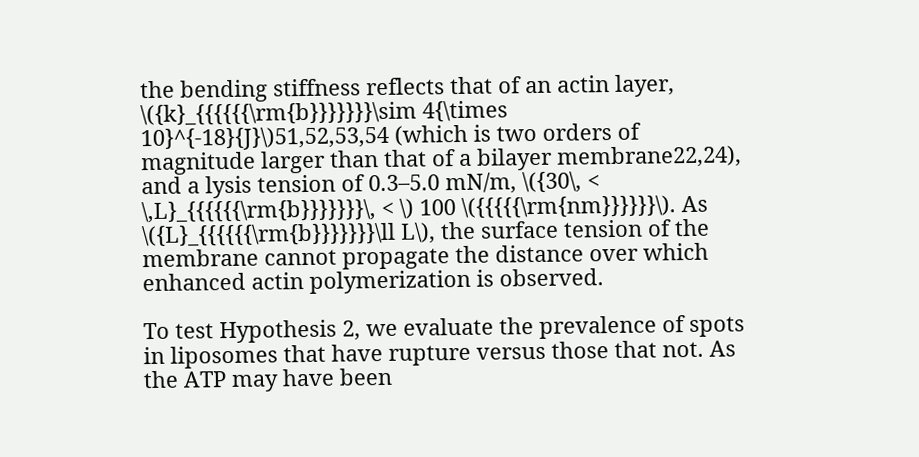the bending stiffness reflects that of an actin layer, \({k}_{{{{{{\rm{b}}}}}}}\sim 4{\times 10}^{-18}{J}\)51,52,53,54 (which is two orders of magnitude larger than that of a bilayer membrane22,24), and a lysis tension of 0.3–5.0 mN/m, \({30\, < \,L}_{{{{{{\rm{b}}}}}}}\, < \) 100 \({{{{{\rm{nm}}}}}}\). As \({L}_{{{{{{\rm{b}}}}}}}\ll L\), the surface tension of the membrane cannot propagate the distance over which enhanced actin polymerization is observed.

To test Hypothesis 2, we evaluate the prevalence of spots in liposomes that have rupture versus those that not. As the ATP may have been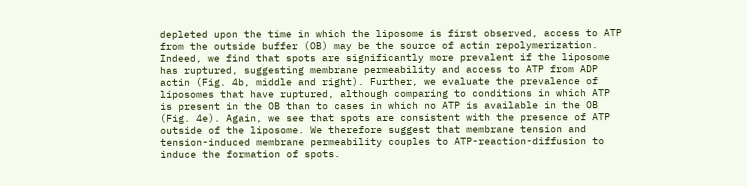depleted upon the time in which the liposome is first observed, access to ATP from the outside buffer (OB) may be the source of actin repolymerization. Indeed, we find that spots are significantly more prevalent if the liposome has ruptured, suggesting membrane permeability and access to ATP from ADP actin (Fig. 4b, middle and right). Further, we evaluate the prevalence of liposomes that have ruptured, although comparing to conditions in which ATP is present in the OB than to cases in which no ATP is available in the OB (Fig. 4e). Again, we see that spots are consistent with the presence of ATP outside of the liposome. We therefore suggest that membrane tension and tension-induced membrane permeability couples to ATP-reaction-diffusion to induce the formation of spots.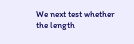We next test whether the length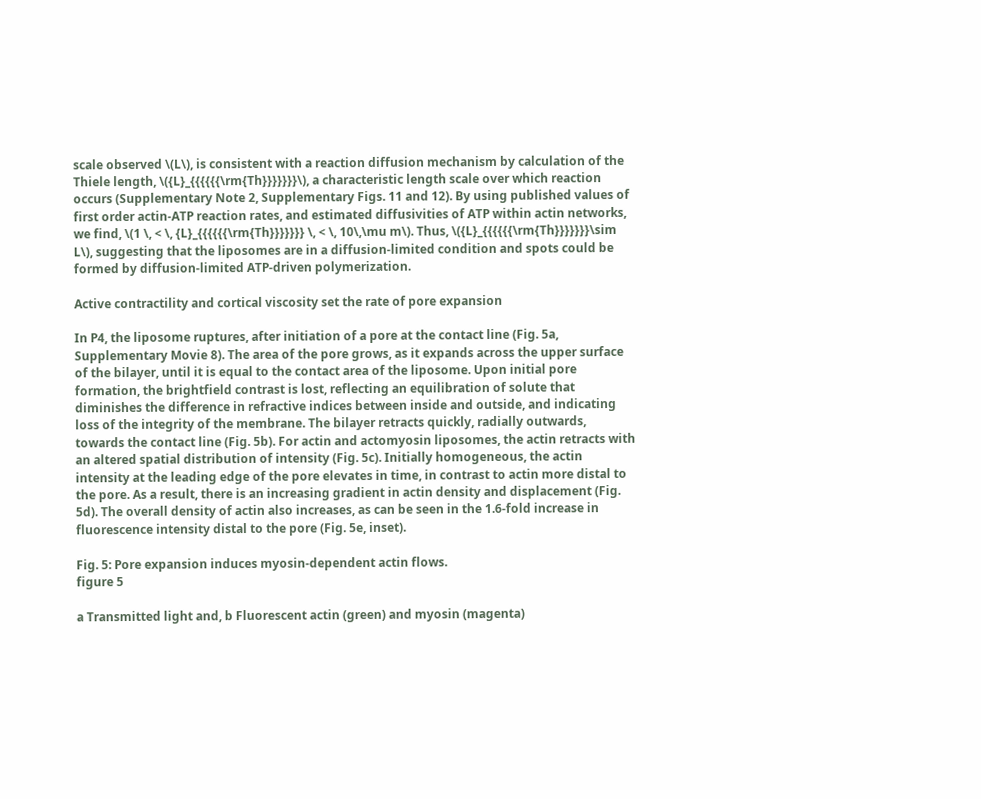scale observed \(L\), is consistent with a reaction diffusion mechanism by calculation of the Thiele length, \({L}_{{{{{{\rm{Th}}}}}}}\), a characteristic length scale over which reaction occurs (Supplementary Note 2, Supplementary Figs. 11 and 12). By using published values of first order actin-ATP reaction rates, and estimated diffusivities of ATP within actin networks, we find, \(1 \, < \, {L}_{{{{{{\rm{Th}}}}}}} \, < \, 10\,\mu m\). Thus, \({L}_{{{{{{\rm{Th}}}}}}}\sim L\), suggesting that the liposomes are in a diffusion-limited condition and spots could be formed by diffusion-limited ATP-driven polymerization.

Active contractility and cortical viscosity set the rate of pore expansion

In P4, the liposome ruptures, after initiation of a pore at the contact line (Fig. 5a, Supplementary Movie 8). The area of the pore grows, as it expands across the upper surface of the bilayer, until it is equal to the contact area of the liposome. Upon initial pore formation, the brightfield contrast is lost, reflecting an equilibration of solute that diminishes the difference in refractive indices between inside and outside, and indicating loss of the integrity of the membrane. The bilayer retracts quickly, radially outwards, towards the contact line (Fig. 5b). For actin and actomyosin liposomes, the actin retracts with an altered spatial distribution of intensity (Fig. 5c). Initially homogeneous, the actin intensity at the leading edge of the pore elevates in time, in contrast to actin more distal to the pore. As a result, there is an increasing gradient in actin density and displacement (Fig. 5d). The overall density of actin also increases, as can be seen in the 1.6-fold increase in fluorescence intensity distal to the pore (Fig. 5e, inset).

Fig. 5: Pore expansion induces myosin-dependent actin flows.
figure 5

a Transmitted light and, b Fluorescent actin (green) and myosin (magenta)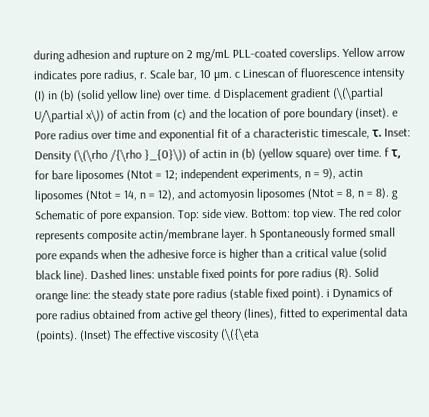during adhesion and rupture on 2 mg/mL PLL-coated coverslips. Yellow arrow indicates pore radius, r. Scale bar, 10 µm. c Linescan of fluorescence intensity (I) in (b) (solid yellow line) over time. d Displacement gradient (\(\partial U/\partial x\)) of actin from (c) and the location of pore boundary (inset). e Pore radius over time and exponential fit of a characteristic timescale, τ. Inset: Density (\(\rho /{\rho }_{0}\)) of actin in (b) (yellow square) over time. f τ, for bare liposomes (Ntot = 12; independent experiments, n = 9), actin liposomes (Ntot = 14, n = 12), and actomyosin liposomes (Ntot = 8, n = 8). g Schematic of pore expansion. Top: side view. Bottom: top view. The red color represents composite actin/membrane layer. h Spontaneously formed small pore expands when the adhesive force is higher than a critical value (solid black line). Dashed lines: unstable fixed points for pore radius (R). Solid orange line: the steady state pore radius (stable fixed point). i Dynamics of pore radius obtained from active gel theory (lines), fitted to experimental data (points). (Inset) The effective viscosity (\({\eta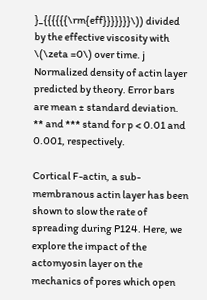}_{{{{{{\rm{eff}}}}}}}\)) divided by the effective viscosity with \(\zeta =0\) over time. j Normalized density of actin layer predicted by theory. Error bars are mean ± standard deviation. ** and *** stand for p < 0.01 and 0.001, respectively.

Cortical F-actin, a sub-membranous actin layer has been shown to slow the rate of spreading during P124. Here, we explore the impact of the actomyosin layer on the mechanics of pores which open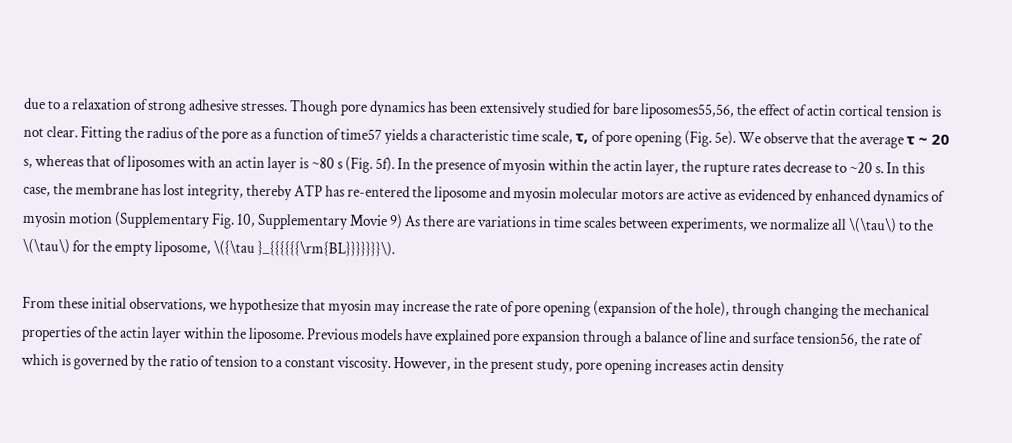due to a relaxation of strong adhesive stresses. Though pore dynamics has been extensively studied for bare liposomes55,56, the effect of actin cortical tension is not clear. Fitting the radius of the pore as a function of time57 yields a characteristic time scale, τ, of pore opening (Fig. 5e). We observe that the average τ ~ 20 s, whereas that of liposomes with an actin layer is ~80 s (Fig. 5f). In the presence of myosin within the actin layer, the rupture rates decrease to ~20 s. In this case, the membrane has lost integrity, thereby ATP has re-entered the liposome and myosin molecular motors are active as evidenced by enhanced dynamics of myosin motion (Supplementary Fig. 10, Supplementary Movie 9) As there are variations in time scales between experiments, we normalize all \(\tau\) to the \(\tau\) for the empty liposome, \({\tau }_{{{{{{\rm{BL}}}}}}}\).

From these initial observations, we hypothesize that myosin may increase the rate of pore opening (expansion of the hole), through changing the mechanical properties of the actin layer within the liposome. Previous models have explained pore expansion through a balance of line and surface tension56, the rate of which is governed by the ratio of tension to a constant viscosity. However, in the present study, pore opening increases actin density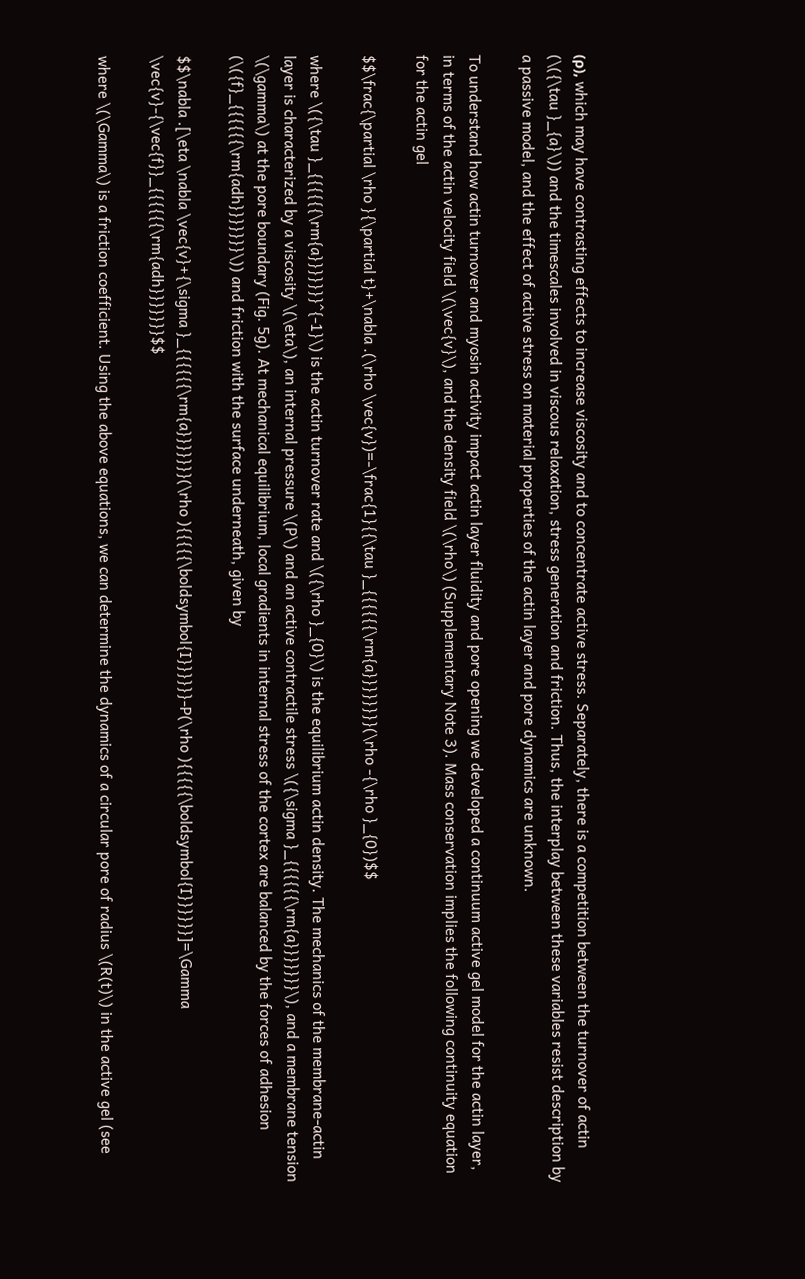(ρ), which may have contrasting effects to increase viscosity and to concentrate active stress. Separately, there is a competition between the turnover of actin (\({\tau }_{a}\)) and the timescales involved in viscous relaxation, stress generation and friction. Thus, the interplay between these variables resist description by a passive model, and the effect of active stress on material properties of the actin layer and pore dynamics are unknown.

To understand how actin turnover and myosin activity impact actin layer fluidity and pore opening we developed a continuum active gel model for the actin layer, in terms of the actin velocity field \(\vec{v}\), and the density field \(\rho\) (Supplementary Note 3). Mass conservation implies the following continuity equation for the actin gel

$$\frac{\partial \rho }{\partial t}+\nabla .(\rho \vec{v})=-\frac{1}{{\tau }_{{{{{{\rm{a}}}}}}}}(\rho -{\rho }_{0})$$

where \({\tau }_{{{{{{\rm{a}}}}}}}^{-1}\) is the actin turnover rate and \({\rho }_{0}\) is the equilibrium actin density. The mechanics of the membrane-actin layer is characterized by a viscosity \(\eta\), an internal pressure \(P\) and an active contractile stress \({\sigma }_{{{{{{\rm{a}}}}}}}\), and a membrane tension \(\gamma\) at the pore boundary (Fig. 5g). At mechanical equilibrium, local gradients in internal stress of the cortex are balanced by the forces of adhesion (\({f}_{{{{{{\rm{adh}}}}}}}\)) and friction with the surface underneath, given by

$$\nabla .[\eta \nabla \vec{v}+{\sigma }_{{{{{{\rm{a}}}}}}}(\rho ){{{{{\boldsymbol{I}}}}}}-P(\rho ){{{{{\boldsymbol{I}}}}}}]=\Gamma \vec{v}-{\vec{f}}_{{{{{{\rm{adh}}}}}}}$$

where \(\Gamma\) is a friction coefficient. Using the above equations, we can determine the dynamics of a circular pore of radius \(R(t)\) in the active gel (see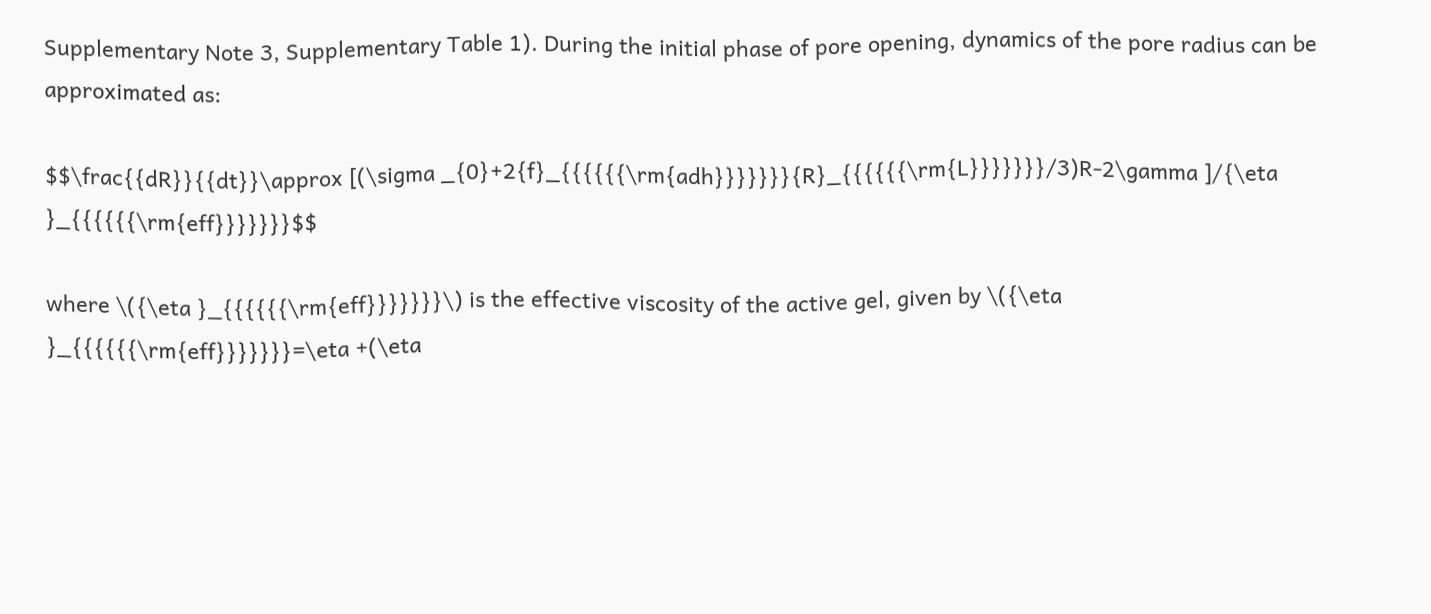Supplementary Note 3, Supplementary Table 1). During the initial phase of pore opening, dynamics of the pore radius can be approximated as:

$$\frac{{dR}}{{dt}}\approx [(\sigma _{0}+2{f}_{{{{{{\rm{adh}}}}}}}{R}_{{{{{{\rm{L}}}}}}}/3)R-2\gamma ]/{\eta }_{{{{{{\rm{eff}}}}}}}$$

where \({\eta }_{{{{{{\rm{eff}}}}}}}\) is the effective viscosity of the active gel, given by \({\eta }_{{{{{{\rm{eff}}}}}}}=\eta +(\eta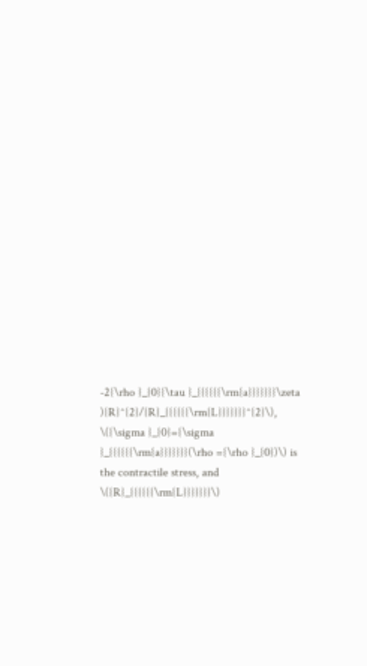-2{\rho }_{0}{\tau }_{{{{{{\rm{a}}}}}}}\zeta ){R}^{2}/{R}_{{{{{{\rm{L}}}}}}}^{2}\), \({\sigma }_{0}={\sigma }_{{{{{{\rm{a}}}}}}}(\rho ={\rho }_{0})\) is the contractile stress, and \({R}_{{{{{{\rm{L}}}}}}}\)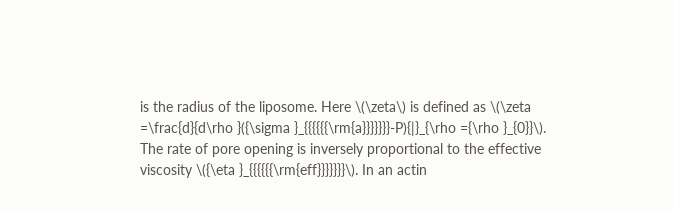is the radius of the liposome. Here \(\zeta\) is defined as \(\zeta =\frac{d}{d\rho }({\sigma }_{{{{{{\rm{a}}}}}}}-P){|}_{\rho ={\rho }_{0}}\). The rate of pore opening is inversely proportional to the effective viscosity \({\eta }_{{{{{{\rm{eff}}}}}}}\). In an actin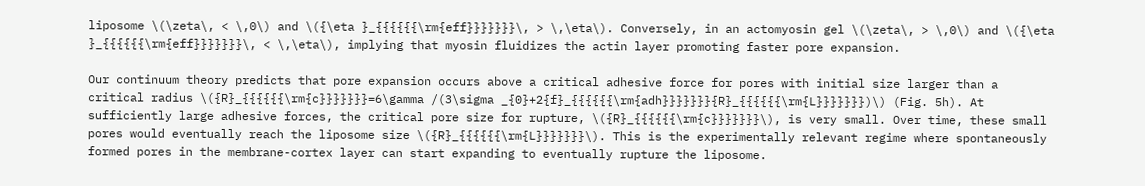liposome \(\zeta\, < \,0\) and \({\eta }_{{{{{{\rm{eff}}}}}}}\, > \,\eta\). Conversely, in an actomyosin gel \(\zeta\, > \,0\) and \({\eta }_{{{{{{\rm{eff}}}}}}}\, < \,\eta\), implying that myosin fluidizes the actin layer promoting faster pore expansion.

Our continuum theory predicts that pore expansion occurs above a critical adhesive force for pores with initial size larger than a critical radius \({R}_{{{{{{\rm{c}}}}}}}=6\gamma /(3\sigma _{0}+2{f}_{{{{{{\rm{adh}}}}}}}{R}_{{{{{{\rm{L}}}}}}})\) (Fig. 5h). At sufficiently large adhesive forces, the critical pore size for rupture, \({R}_{{{{{{\rm{c}}}}}}}\), is very small. Over time, these small pores would eventually reach the liposome size \({R}_{{{{{{\rm{L}}}}}}}\). This is the experimentally relevant regime where spontaneously formed pores in the membrane-cortex layer can start expanding to eventually rupture the liposome.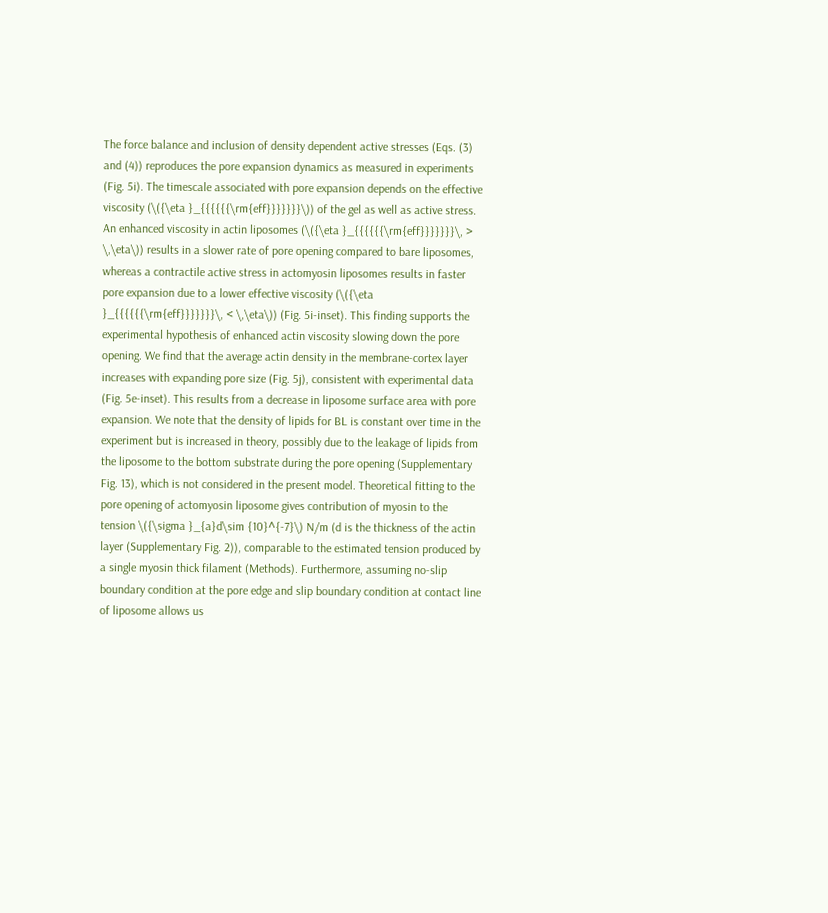The force balance and inclusion of density dependent active stresses (Eqs. (3) and (4)) reproduces the pore expansion dynamics as measured in experiments (Fig. 5i). The timescale associated with pore expansion depends on the effective viscosity (\({\eta }_{{{{{{\rm{eff}}}}}}}\)) of the gel as well as active stress. An enhanced viscosity in actin liposomes (\({\eta }_{{{{{{\rm{eff}}}}}}}\, > \,\eta\)) results in a slower rate of pore opening compared to bare liposomes, whereas a contractile active stress in actomyosin liposomes results in faster pore expansion due to a lower effective viscosity (\({\eta }_{{{{{{\rm{eff}}}}}}}\, < \,\eta\)) (Fig. 5i-inset). This finding supports the experimental hypothesis of enhanced actin viscosity slowing down the pore opening. We find that the average actin density in the membrane-cortex layer increases with expanding pore size (Fig. 5j), consistent with experimental data (Fig. 5e-inset). This results from a decrease in liposome surface area with pore expansion. We note that the density of lipids for BL is constant over time in the experiment but is increased in theory, possibly due to the leakage of lipids from the liposome to the bottom substrate during the pore opening (Supplementary Fig. 13), which is not considered in the present model. Theoretical fitting to the pore opening of actomyosin liposome gives contribution of myosin to the tension \({\sigma }_{a}d\sim {10}^{-7}\) N/m (d is the thickness of the actin layer (Supplementary Fig. 2)), comparable to the estimated tension produced by a single myosin thick filament (Methods). Furthermore, assuming no-slip boundary condition at the pore edge and slip boundary condition at contact line of liposome allows us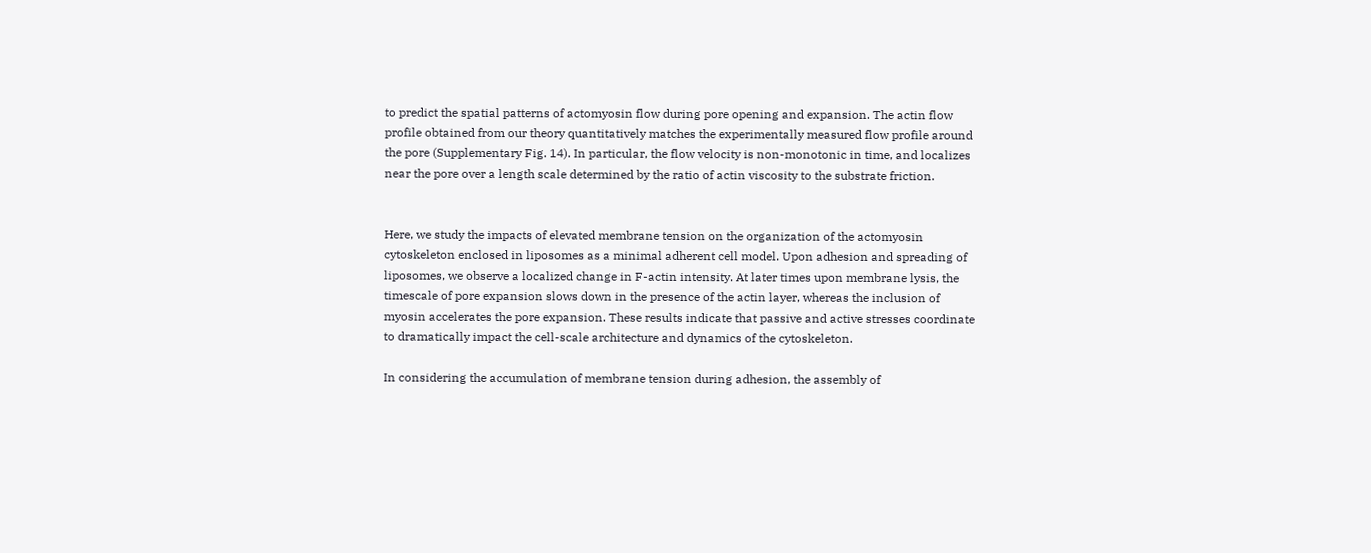to predict the spatial patterns of actomyosin flow during pore opening and expansion. The actin flow profile obtained from our theory quantitatively matches the experimentally measured flow profile around the pore (Supplementary Fig. 14). In particular, the flow velocity is non-monotonic in time, and localizes near the pore over a length scale determined by the ratio of actin viscosity to the substrate friction.


Here, we study the impacts of elevated membrane tension on the organization of the actomyosin cytoskeleton enclosed in liposomes as a minimal adherent cell model. Upon adhesion and spreading of liposomes, we observe a localized change in F-actin intensity. At later times upon membrane lysis, the timescale of pore expansion slows down in the presence of the actin layer, whereas the inclusion of myosin accelerates the pore expansion. These results indicate that passive and active stresses coordinate to dramatically impact the cell-scale architecture and dynamics of the cytoskeleton.

In considering the accumulation of membrane tension during adhesion, the assembly of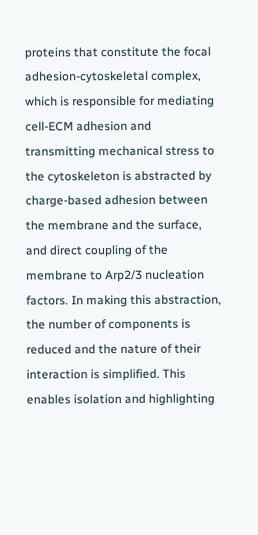proteins that constitute the focal adhesion-cytoskeletal complex, which is responsible for mediating cell-ECM adhesion and transmitting mechanical stress to the cytoskeleton is abstracted by charge-based adhesion between the membrane and the surface, and direct coupling of the membrane to Arp2/3 nucleation factors. In making this abstraction, the number of components is reduced and the nature of their interaction is simplified. This enables isolation and highlighting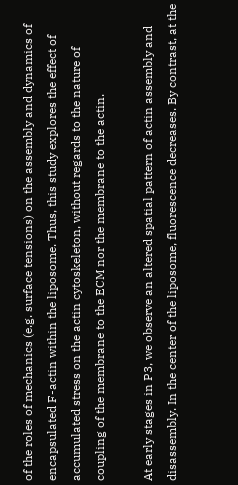of the roles of mechanics (e.g. surface tensions) on the assembly and dynamics of encapsulated F-actin within the liposome. Thus, this study explores the effect of accumulated stress on the actin cytoskeleton, without regards to the nature of coupling of the membrane to the ECM nor the membrane to the actin.

At early stages in P3, we observe an altered spatial pattern of actin assembly and disassembly. In the center of the liposome, fluorescence decreases. By contrast, at the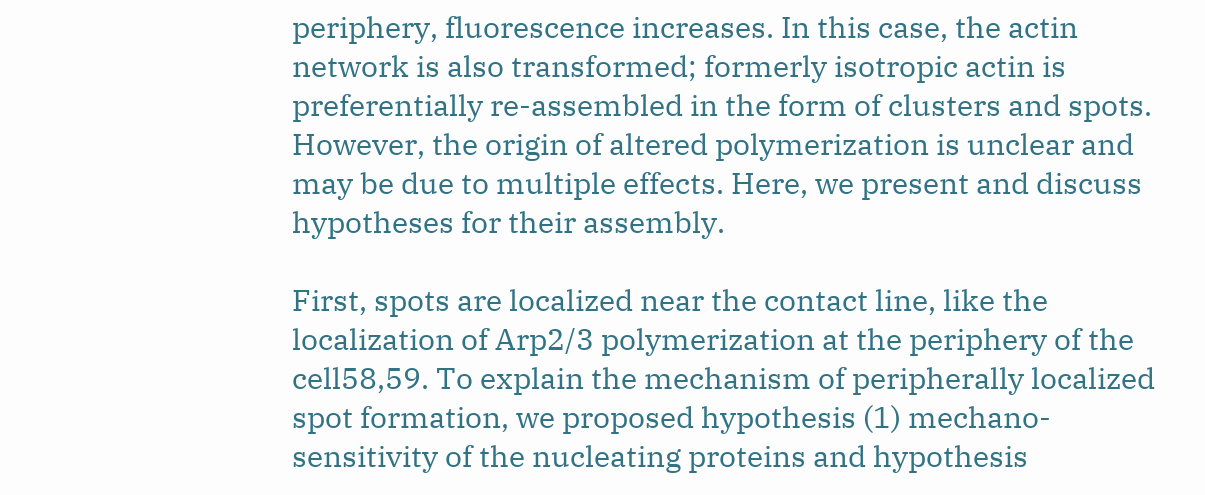periphery, fluorescence increases. In this case, the actin network is also transformed; formerly isotropic actin is preferentially re-assembled in the form of clusters and spots. However, the origin of altered polymerization is unclear and may be due to multiple effects. Here, we present and discuss hypotheses for their assembly.

First, spots are localized near the contact line, like the localization of Arp2/3 polymerization at the periphery of the cell58,59. To explain the mechanism of peripherally localized spot formation, we proposed hypothesis (1) mechano-sensitivity of the nucleating proteins and hypothesis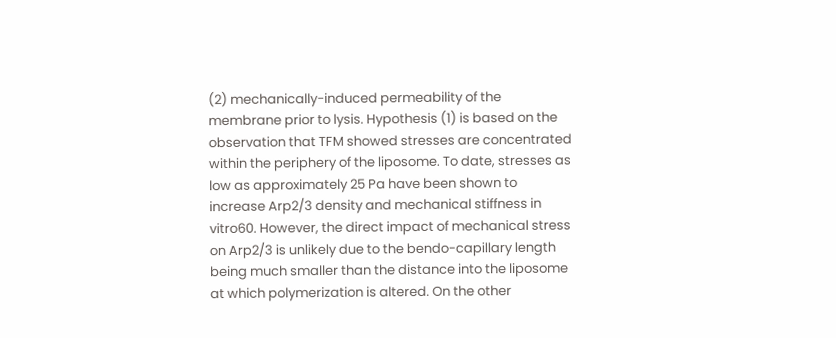(2) mechanically-induced permeability of the membrane prior to lysis. Hypothesis (1) is based on the observation that TFM showed stresses are concentrated within the periphery of the liposome. To date, stresses as low as approximately 25 Pa have been shown to increase Arp2/3 density and mechanical stiffness in vitro60. However, the direct impact of mechanical stress on Arp2/3 is unlikely due to the bendo-capillary length being much smaller than the distance into the liposome at which polymerization is altered. On the other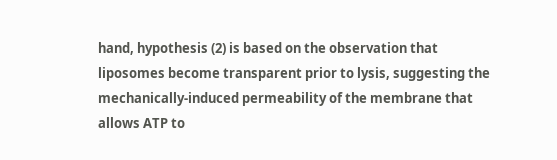hand, hypothesis (2) is based on the observation that liposomes become transparent prior to lysis, suggesting the mechanically-induced permeability of the membrane that allows ATP to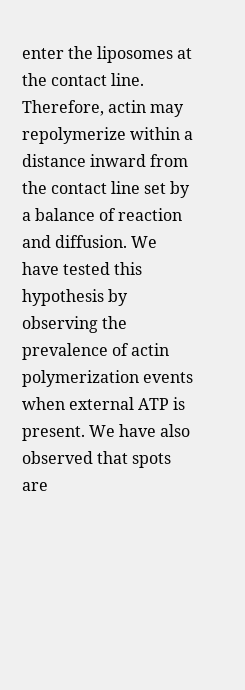enter the liposomes at the contact line. Therefore, actin may repolymerize within a distance inward from the contact line set by a balance of reaction and diffusion. We have tested this hypothesis by observing the prevalence of actin polymerization events when external ATP is present. We have also observed that spots are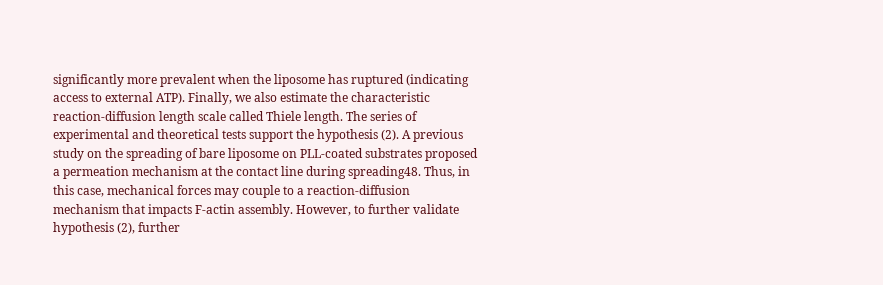significantly more prevalent when the liposome has ruptured (indicating access to external ATP). Finally, we also estimate the characteristic reaction-diffusion length scale called Thiele length. The series of experimental and theoretical tests support the hypothesis (2). A previous study on the spreading of bare liposome on PLL-coated substrates proposed a permeation mechanism at the contact line during spreading48. Thus, in this case, mechanical forces may couple to a reaction-diffusion mechanism that impacts F-actin assembly. However, to further validate hypothesis (2), further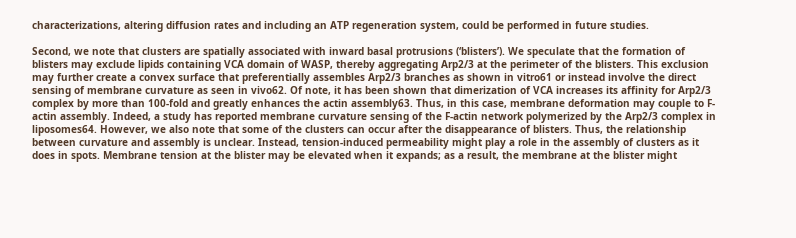characterizations, altering diffusion rates and including an ATP regeneration system, could be performed in future studies.

Second, we note that clusters are spatially associated with inward basal protrusions (‘blisters’). We speculate that the formation of blisters may exclude lipids containing VCA domain of WASP, thereby aggregating Arp2/3 at the perimeter of the blisters. This exclusion may further create a convex surface that preferentially assembles Arp2/3 branches as shown in vitro61 or instead involve the direct sensing of membrane curvature as seen in vivo62. Of note, it has been shown that dimerization of VCA increases its affinity for Arp2/3 complex by more than 100-fold and greatly enhances the actin assembly63. Thus, in this case, membrane deformation may couple to F-actin assembly. Indeed, a study has reported membrane curvature sensing of the F-actin network polymerized by the Arp2/3 complex in liposomes64. However, we also note that some of the clusters can occur after the disappearance of blisters. Thus, the relationship between curvature and assembly is unclear. Instead, tension-induced permeability might play a role in the assembly of clusters as it does in spots. Membrane tension at the blister may be elevated when it expands; as a result, the membrane at the blister might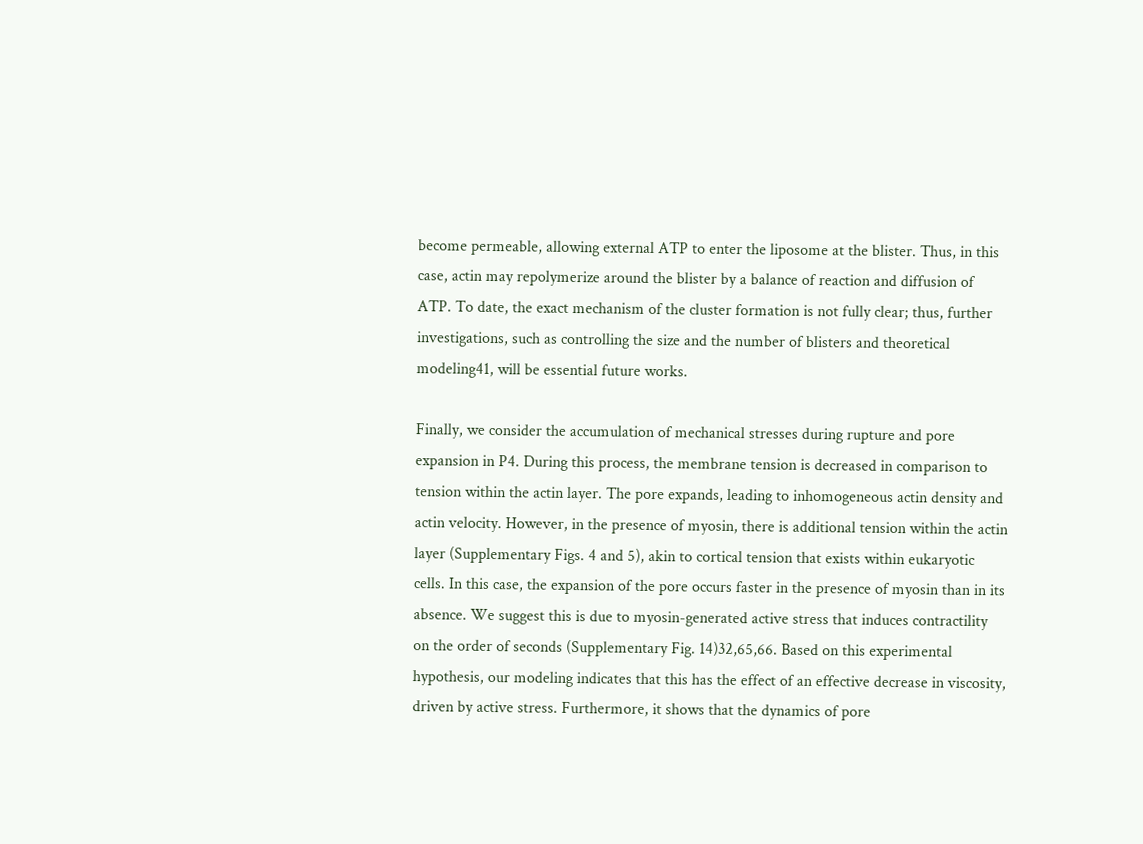become permeable, allowing external ATP to enter the liposome at the blister. Thus, in this case, actin may repolymerize around the blister by a balance of reaction and diffusion of ATP. To date, the exact mechanism of the cluster formation is not fully clear; thus, further investigations, such as controlling the size and the number of blisters and theoretical modeling41, will be essential future works.

Finally, we consider the accumulation of mechanical stresses during rupture and pore expansion in P4. During this process, the membrane tension is decreased in comparison to tension within the actin layer. The pore expands, leading to inhomogeneous actin density and actin velocity. However, in the presence of myosin, there is additional tension within the actin layer (Supplementary Figs. 4 and 5), akin to cortical tension that exists within eukaryotic cells. In this case, the expansion of the pore occurs faster in the presence of myosin than in its absence. We suggest this is due to myosin-generated active stress that induces contractility on the order of seconds (Supplementary Fig. 14)32,65,66. Based on this experimental hypothesis, our modeling indicates that this has the effect of an effective decrease in viscosity, driven by active stress. Furthermore, it shows that the dynamics of pore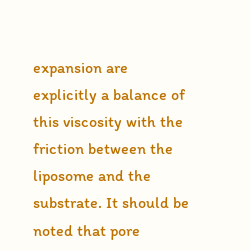expansion are explicitly a balance of this viscosity with the friction between the liposome and the substrate. It should be noted that pore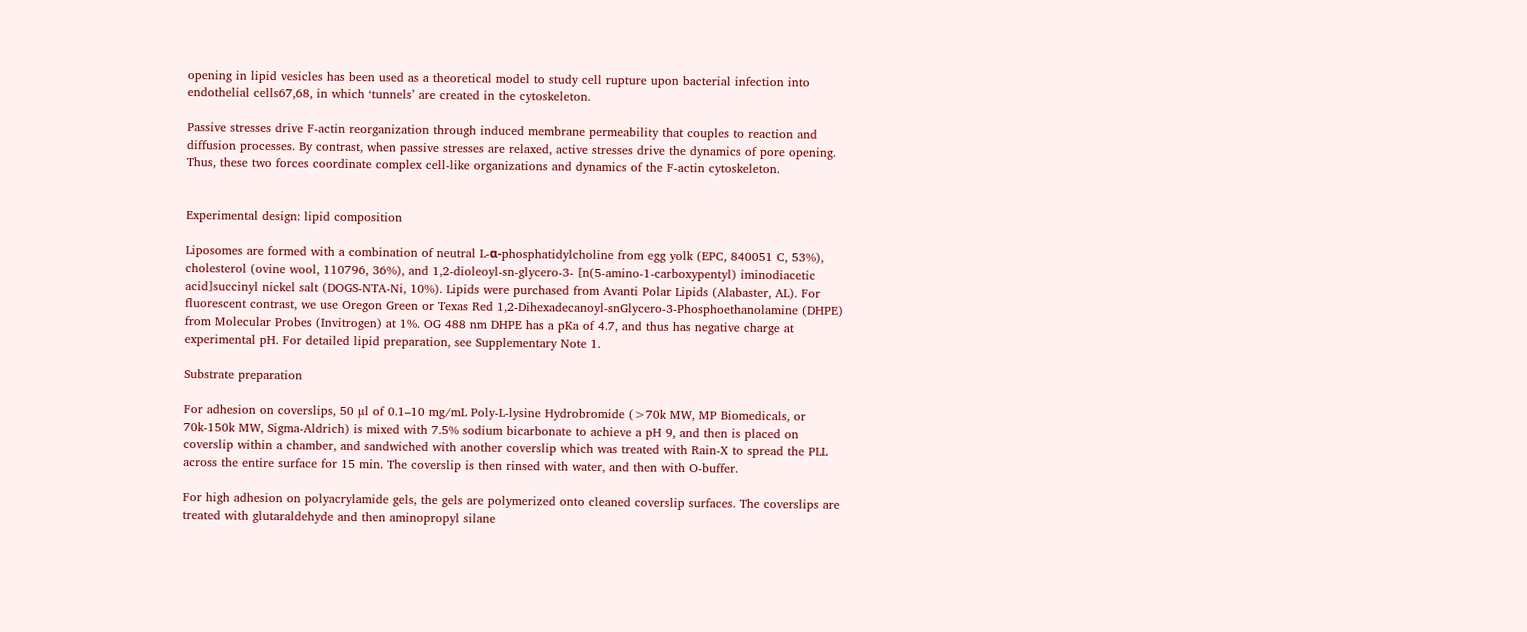opening in lipid vesicles has been used as a theoretical model to study cell rupture upon bacterial infection into endothelial cells67,68, in which ‘tunnels’ are created in the cytoskeleton.

Passive stresses drive F-actin reorganization through induced membrane permeability that couples to reaction and diffusion processes. By contrast, when passive stresses are relaxed, active stresses drive the dynamics of pore opening. Thus, these two forces coordinate complex cell-like organizations and dynamics of the F-actin cytoskeleton.


Experimental design: lipid composition

Liposomes are formed with a combination of neutral L-α-phosphatidylcholine from egg yolk (EPC, 840051 C, 53%), cholesterol (ovine wool, 110796, 36%), and 1,2-dioleoyl-sn-glycero-3- [n(5-amino-1-carboxypentyl) iminodiacetic acid]succinyl nickel salt (DOGS-NTA-Ni, 10%). Lipids were purchased from Avanti Polar Lipids (Alabaster, AL). For fluorescent contrast, we use Oregon Green or Texas Red 1,2-Dihexadecanoyl-snGlycero-3-Phosphoethanolamine (DHPE) from Molecular Probes (Invitrogen) at 1%. OG 488 nm DHPE has a pKa of 4.7, and thus has negative charge at experimental pH. For detailed lipid preparation, see Supplementary Note 1.

Substrate preparation

For adhesion on coverslips, 50 µl of 0.1–10 mg/mL Poly-L-lysine Hydrobromide (>70k MW, MP Biomedicals, or 70k-150k MW, Sigma-Aldrich) is mixed with 7.5% sodium bicarbonate to achieve a pH 9, and then is placed on coverslip within a chamber, and sandwiched with another coverslip which was treated with Rain-X to spread the PLL across the entire surface for 15 min. The coverslip is then rinsed with water, and then with O-buffer.

For high adhesion on polyacrylamide gels, the gels are polymerized onto cleaned coverslip surfaces. The coverslips are treated with glutaraldehyde and then aminopropyl silane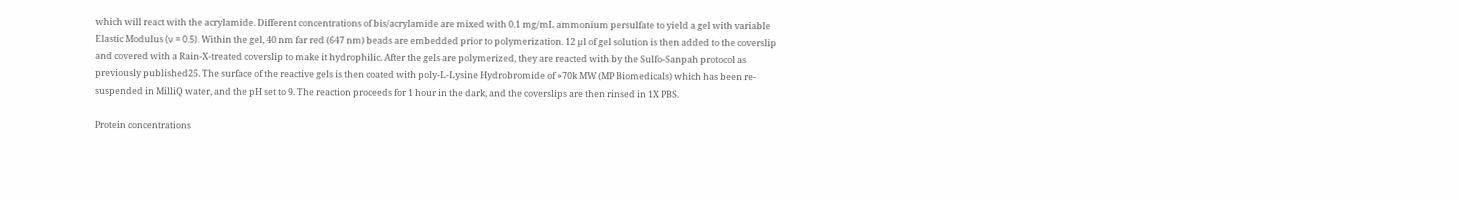which will react with the acrylamide. Different concentrations of bis/acrylamide are mixed with 0.1 mg/mL ammonium persulfate to yield a gel with variable Elastic Modulus (ν = 0.5). Within the gel, 40 nm far red (647 nm) beads are embedded prior to polymerization. 12 µl of gel solution is then added to the coverslip and covered with a Rain-X-treated coverslip to make it hydrophilic. After the gels are polymerized, they are reacted with by the Sulfo-Sanpah protocol as previously published25. The surface of the reactive gels is then coated with poly-L-Lysine Hydrobromide of »70k MW (MP Biomedicals) which has been re-suspended in MilliQ water, and the pH set to 9. The reaction proceeds for 1 hour in the dark, and the coverslips are then rinsed in 1X PBS.

Protein concentrations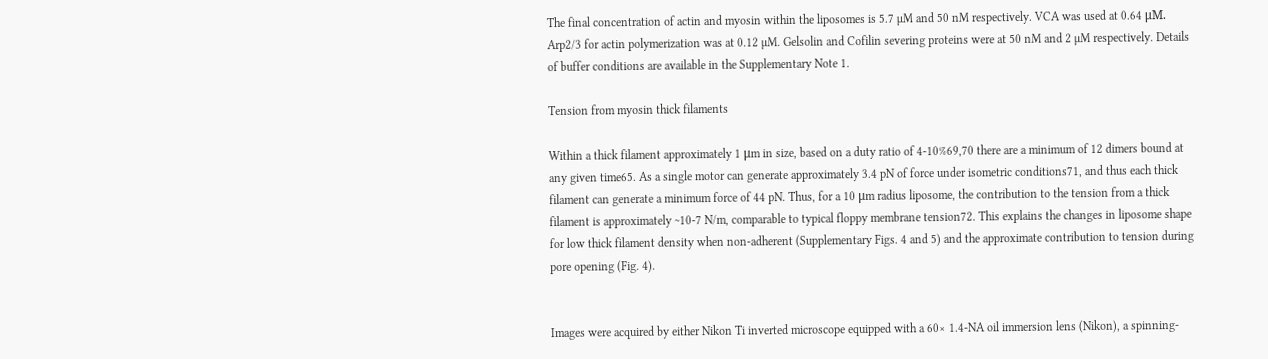The final concentration of actin and myosin within the liposomes is 5.7 µM and 50 nM respectively. VCA was used at 0.64 μM. Arp2/3 for actin polymerization was at 0.12 µM. Gelsolin and Cofilin severing proteins were at 50 nM and 2 µM respectively. Details of buffer conditions are available in the Supplementary Note 1.

Tension from myosin thick filaments

Within a thick filament approximately 1 μm in size, based on a duty ratio of 4-10%69,70 there are a minimum of 12 dimers bound at any given time65. As a single motor can generate approximately 3.4 pN of force under isometric conditions71, and thus each thick filament can generate a minimum force of 44 pN. Thus, for a 10 μm radius liposome, the contribution to the tension from a thick filament is approximately ~10-7 N/m, comparable to typical floppy membrane tension72. This explains the changes in liposome shape for low thick filament density when non-adherent (Supplementary Figs. 4 and 5) and the approximate contribution to tension during pore opening (Fig. 4).


Images were acquired by either Nikon Ti inverted microscope equipped with a 60× 1.4-NA oil immersion lens (Nikon), a spinning-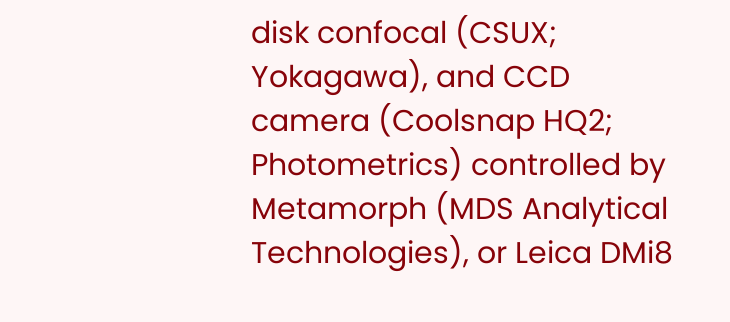disk confocal (CSUX; Yokagawa), and CCD camera (Coolsnap HQ2; Photometrics) controlled by Metamorph (MDS Analytical Technologies), or Leica DMi8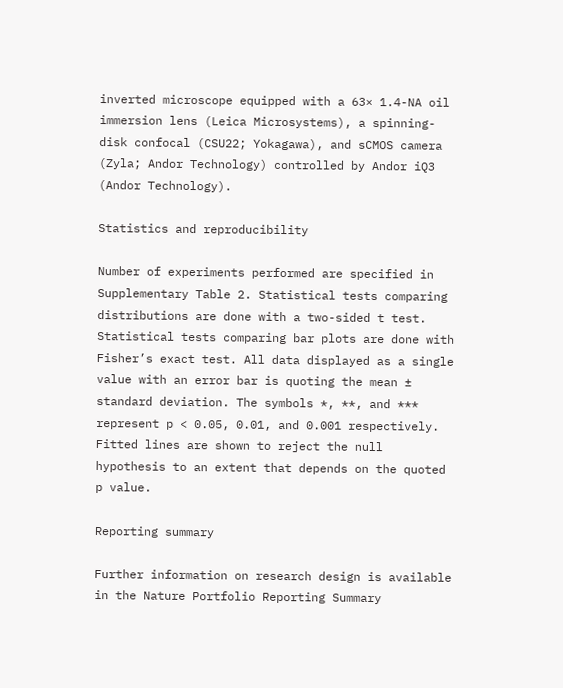inverted microscope equipped with a 63× 1.4-NA oil immersion lens (Leica Microsystems), a spinning-disk confocal (CSU22; Yokagawa), and sCMOS camera (Zyla; Andor Technology) controlled by Andor iQ3 (Andor Technology).

Statistics and reproducibility

Number of experiments performed are specified in Supplementary Table 2. Statistical tests comparing distributions are done with a two-sided t test. Statistical tests comparing bar plots are done with Fisher’s exact test. All data displayed as a single value with an error bar is quoting the mean ± standard deviation. The symbols *, **, and *** represent p < 0.05, 0.01, and 0.001 respectively. Fitted lines are shown to reject the null hypothesis to an extent that depends on the quoted p value.

Reporting summary

Further information on research design is available in the Nature Portfolio Reporting Summary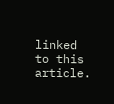linked to this article.